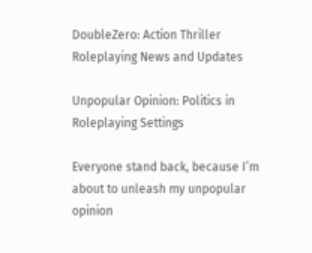DoubleZero: Action Thriller Roleplaying News and Updates

Unpopular Opinion: Politics in Roleplaying Settings

Everyone stand back, because I’m about to unleash my unpopular opinion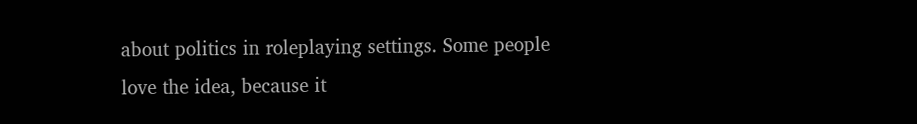about politics in roleplaying settings. Some people love the idea, because it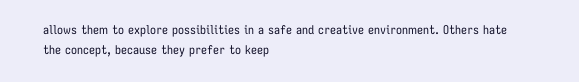allows them to explore possibilities in a safe and creative environment. Others hate the concept, because they prefer to keep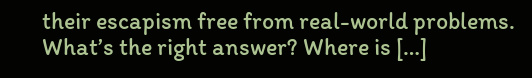their escapism free from real-world problems. What’s the right answer? Where is […]